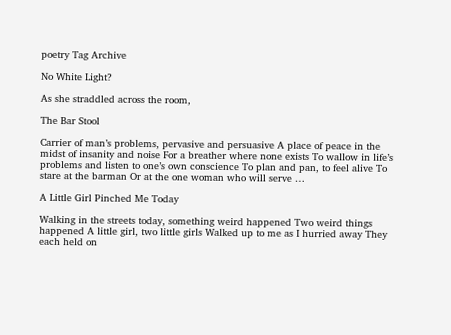poetry Tag Archive

No White Light?

As she straddled across the room,

The Bar Stool

Carrier of man’s problems, pervasive and persuasive A place of peace in the midst of insanity and noise For a breather where none exists To wallow in life’s problems and listen to one’s own conscience To plan and pan, to feel alive To stare at the barman Or at the one woman who will serve …

A Little Girl Pinched Me Today

Walking in the streets today, something weird happened Two weird things happened A little girl, two little girls Walked up to me as I hurried away They each held on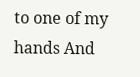to one of my hands And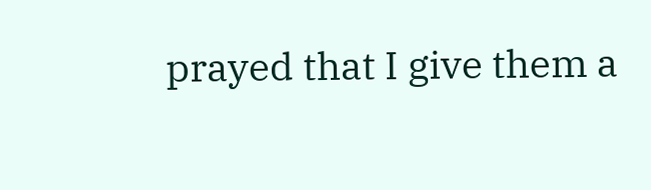prayed that I give them a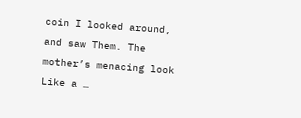coin I looked around, and saw Them. The mother’s menacing look Like a …